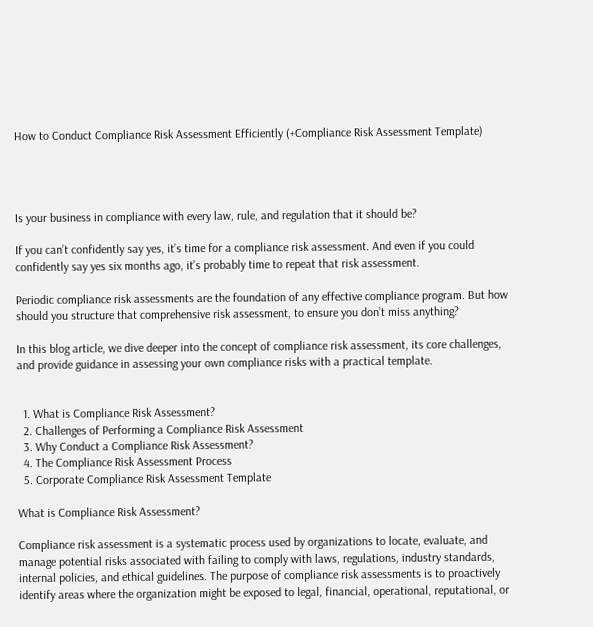How to Conduct Compliance Risk Assessment Efficiently (+Compliance Risk Assessment Template)




Is your business in compliance with every law, rule, and regulation that it should be?

If you can’t confidently say yes, it’s time for a compliance risk assessment. And even if you could confidently say yes six months ago, it’s probably time to repeat that risk assessment.

Periodic compliance risk assessments are the foundation of any effective compliance program. But how should you structure that comprehensive risk assessment, to ensure you don’t miss anything?

In this blog article, we dive deeper into the concept of compliance risk assessment, its core challenges, and provide guidance in assessing your own compliance risks with a practical template.


  1. What is Compliance Risk Assessment?
  2. Challenges of Performing a Compliance Risk Assessment
  3. Why Conduct a Compliance Risk Assessment?
  4. The Compliance Risk Assessment Process
  5. Corporate Compliance Risk Assessment Template

What is Compliance Risk Assessment?

Compliance risk assessment is a systematic process used by organizations to locate, evaluate, and manage potential risks associated with failing to comply with laws, regulations, industry standards, internal policies, and ethical guidelines. The purpose of compliance risk assessments is to proactively identify areas where the organization might be exposed to legal, financial, operational, reputational, or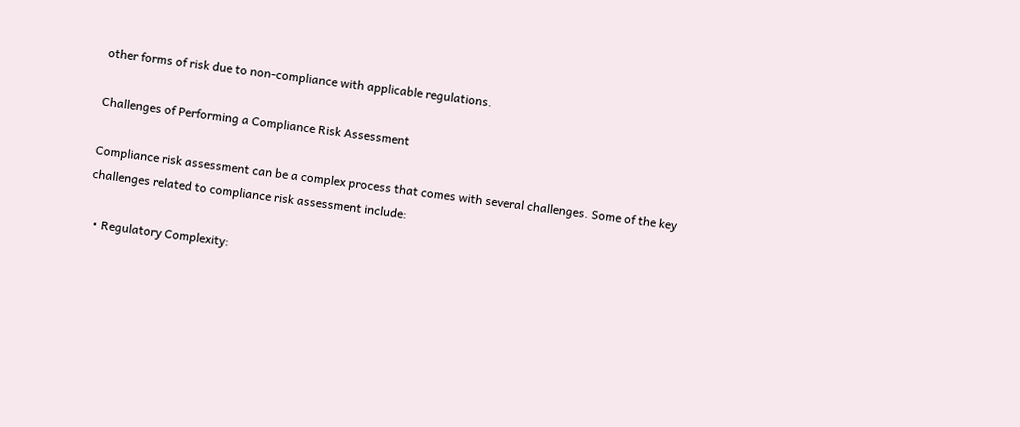other forms of risk due to non-compliance with applicable regulations.

Challenges of Performing a Compliance Risk Assessment

Compliance risk assessment can be a complex process that comes with several challenges. Some of the key challenges related to compliance risk assessment include:

  • Regulatory Complexity: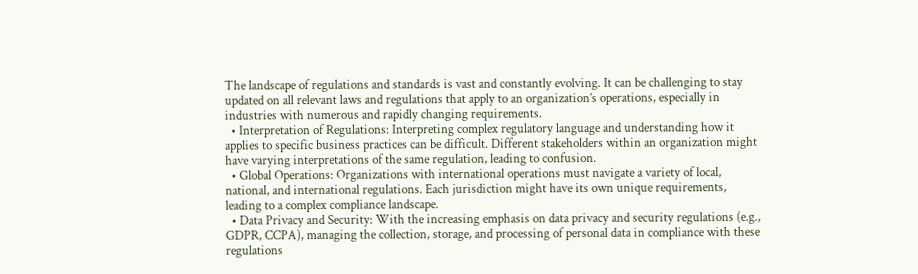The landscape of regulations and standards is vast and constantly evolving. It can be challenging to stay updated on all relevant laws and regulations that apply to an organization’s operations, especially in industries with numerous and rapidly changing requirements.
  • Interpretation of Regulations: Interpreting complex regulatory language and understanding how it applies to specific business practices can be difficult. Different stakeholders within an organization might have varying interpretations of the same regulation, leading to confusion.
  • Global Operations: Organizations with international operations must navigate a variety of local, national, and international regulations. Each jurisdiction might have its own unique requirements, leading to a complex compliance landscape.
  • Data Privacy and Security: With the increasing emphasis on data privacy and security regulations (e.g., GDPR, CCPA), managing the collection, storage, and processing of personal data in compliance with these regulations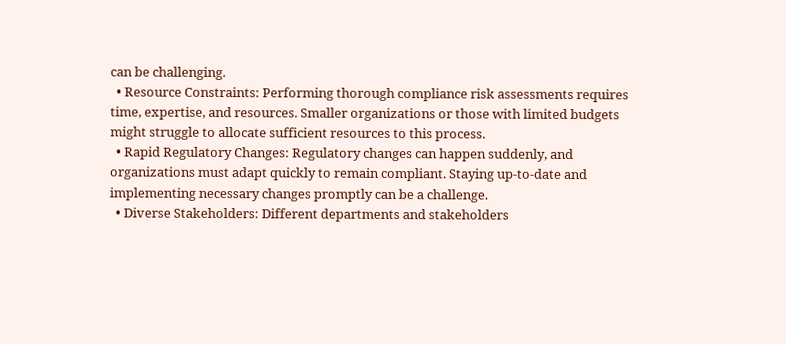can be challenging.
  • Resource Constraints: Performing thorough compliance risk assessments requires time, expertise, and resources. Smaller organizations or those with limited budgets might struggle to allocate sufficient resources to this process.
  • Rapid Regulatory Changes: Regulatory changes can happen suddenly, and organizations must adapt quickly to remain compliant. Staying up-to-date and implementing necessary changes promptly can be a challenge.
  • Diverse Stakeholders: Different departments and stakeholders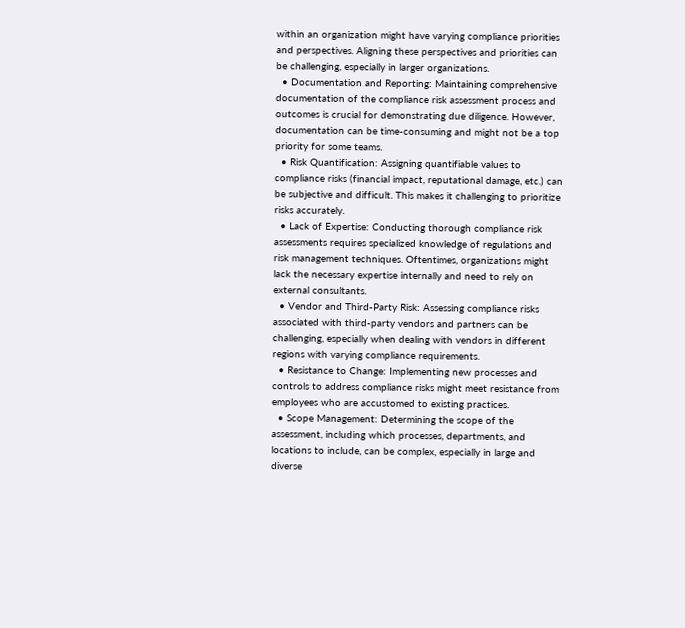within an organization might have varying compliance priorities and perspectives. Aligning these perspectives and priorities can be challenging, especially in larger organizations.
  • Documentation and Reporting: Maintaining comprehensive documentation of the compliance risk assessment process and outcomes is crucial for demonstrating due diligence. However, documentation can be time-consuming and might not be a top priority for some teams.
  • Risk Quantification: Assigning quantifiable values to compliance risks (financial impact, reputational damage, etc.) can be subjective and difficult. This makes it challenging to prioritize risks accurately.
  • Lack of Expertise: Conducting thorough compliance risk assessments requires specialized knowledge of regulations and risk management techniques. Oftentimes, organizations might lack the necessary expertise internally and need to rely on external consultants.
  • Vendor and Third-Party Risk: Assessing compliance risks associated with third-party vendors and partners can be challenging, especially when dealing with vendors in different regions with varying compliance requirements.
  • Resistance to Change: Implementing new processes and controls to address compliance risks might meet resistance from employees who are accustomed to existing practices.
  • Scope Management: Determining the scope of the assessment, including which processes, departments, and locations to include, can be complex, especially in large and diverse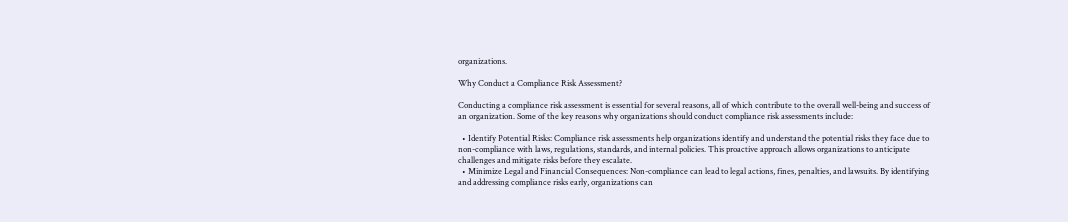organizations.

Why Conduct a Compliance Risk Assessment?

Conducting a compliance risk assessment is essential for several reasons, all of which contribute to the overall well-being and success of an organization. Some of the key reasons why organizations should conduct compliance risk assessments include:

  • Identify Potential Risks: Compliance risk assessments help organizations identify and understand the potential risks they face due to non-compliance with laws, regulations, standards, and internal policies. This proactive approach allows organizations to anticipate challenges and mitigate risks before they escalate.
  • Minimize Legal and Financial Consequences: Non-compliance can lead to legal actions, fines, penalties, and lawsuits. By identifying and addressing compliance risks early, organizations can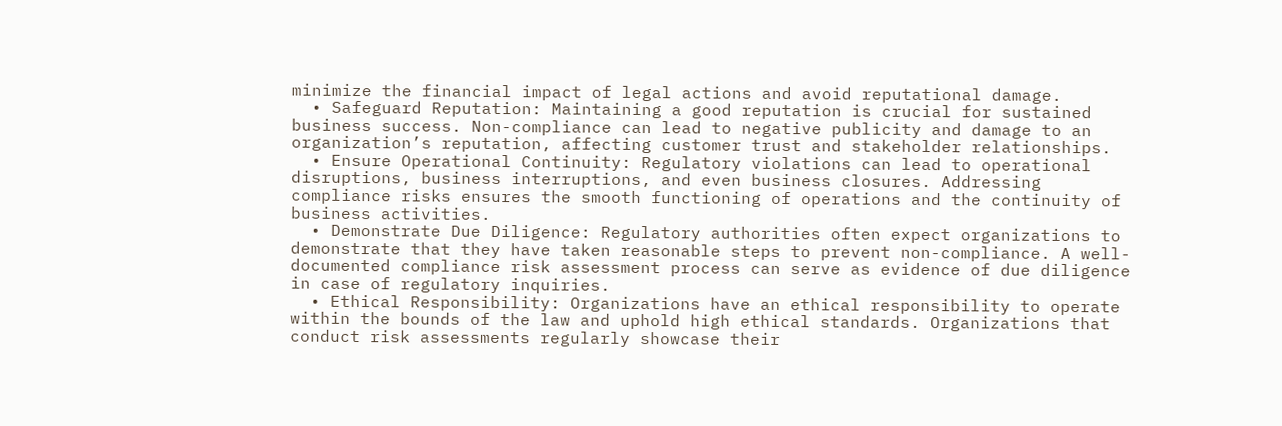minimize the financial impact of legal actions and avoid reputational damage.
  • Safeguard Reputation: Maintaining a good reputation is crucial for sustained business success. Non-compliance can lead to negative publicity and damage to an organization’s reputation, affecting customer trust and stakeholder relationships.
  • Ensure Operational Continuity: Regulatory violations can lead to operational disruptions, business interruptions, and even business closures. Addressing compliance risks ensures the smooth functioning of operations and the continuity of business activities.
  • Demonstrate Due Diligence: Regulatory authorities often expect organizations to demonstrate that they have taken reasonable steps to prevent non-compliance. A well-documented compliance risk assessment process can serve as evidence of due diligence in case of regulatory inquiries.
  • Ethical Responsibility: Organizations have an ethical responsibility to operate within the bounds of the law and uphold high ethical standards. Organizations that conduct risk assessments regularly showcase their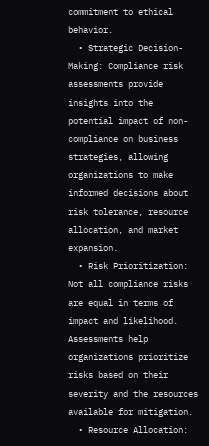commitment to ethical behavior.
  • Strategic Decision-Making: Compliance risk assessments provide insights into the potential impact of non-compliance on business strategies, allowing organizations to make informed decisions about risk tolerance, resource allocation, and market expansion.
  • Risk Prioritization: Not all compliance risks are equal in terms of impact and likelihood. Assessments help organizations prioritize risks based on their severity and the resources available for mitigation.
  • Resource Allocation: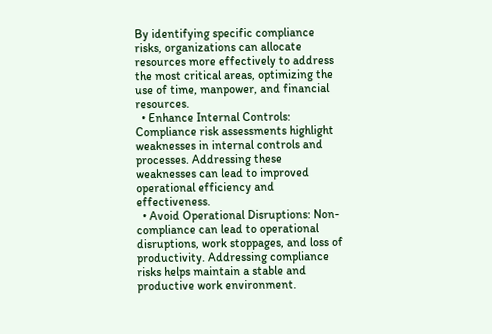By identifying specific compliance risks, organizations can allocate resources more effectively to address the most critical areas, optimizing the use of time, manpower, and financial resources.
  • Enhance Internal Controls: Compliance risk assessments highlight weaknesses in internal controls and processes. Addressing these weaknesses can lead to improved operational efficiency and effectiveness.
  • Avoid Operational Disruptions: Non-compliance can lead to operational disruptions, work stoppages, and loss of productivity. Addressing compliance risks helps maintain a stable and productive work environment.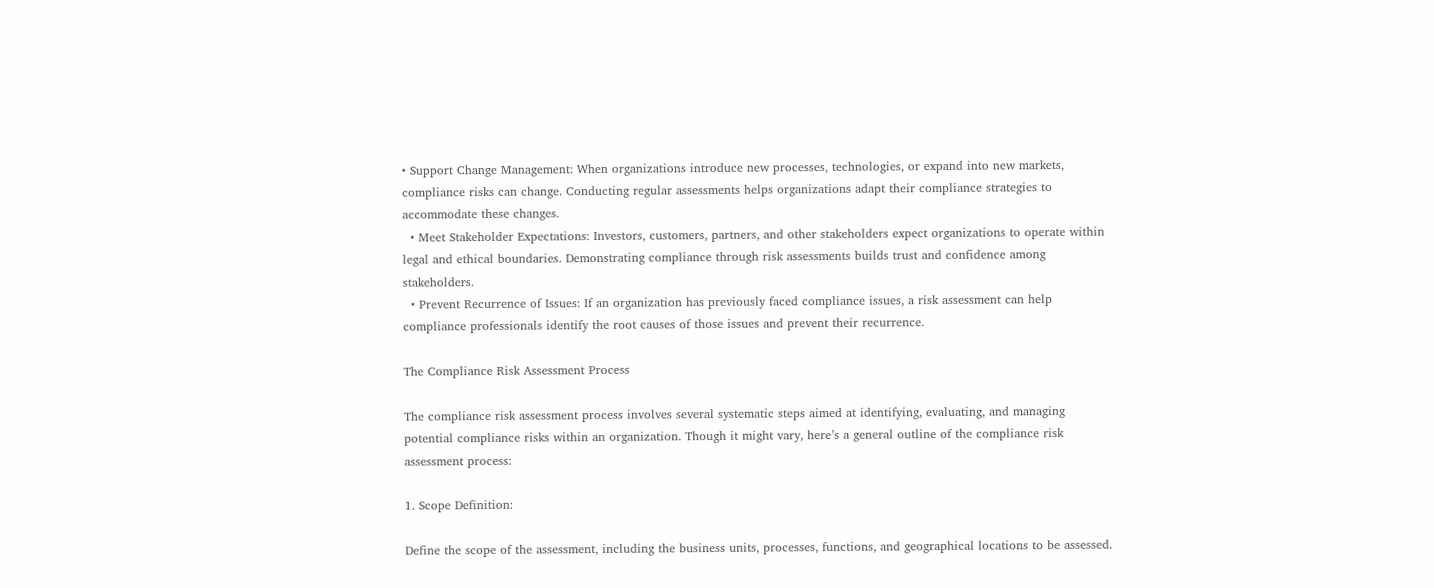• Support Change Management: When organizations introduce new processes, technologies, or expand into new markets, compliance risks can change. Conducting regular assessments helps organizations adapt their compliance strategies to accommodate these changes.
  • Meet Stakeholder Expectations: Investors, customers, partners, and other stakeholders expect organizations to operate within legal and ethical boundaries. Demonstrating compliance through risk assessments builds trust and confidence among stakeholders.
  • Prevent Recurrence of Issues: If an organization has previously faced compliance issues, a risk assessment can help compliance professionals identify the root causes of those issues and prevent their recurrence.

The Compliance Risk Assessment Process

The compliance risk assessment process involves several systematic steps aimed at identifying, evaluating, and managing potential compliance risks within an organization. Though it might vary, here’s a general outline of the compliance risk assessment process:

1. Scope Definition:

Define the scope of the assessment, including the business units, processes, functions, and geographical locations to be assessed.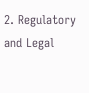2. Regulatory and Legal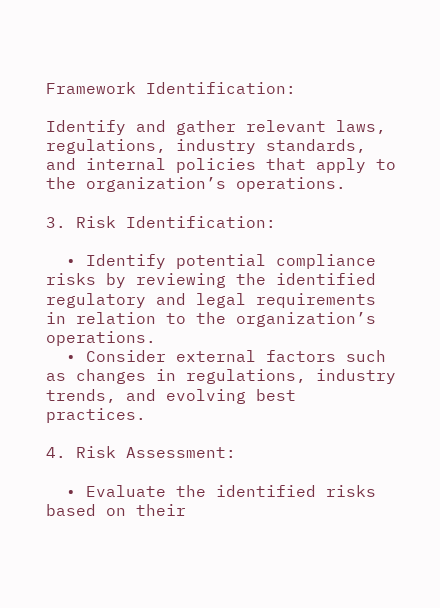Framework Identification:

Identify and gather relevant laws, regulations, industry standards, and internal policies that apply to the organization’s operations.

3. Risk Identification:

  • Identify potential compliance risks by reviewing the identified regulatory and legal requirements in relation to the organization’s operations.
  • Consider external factors such as changes in regulations, industry trends, and evolving best practices.

4. Risk Assessment:

  • Evaluate the identified risks based on their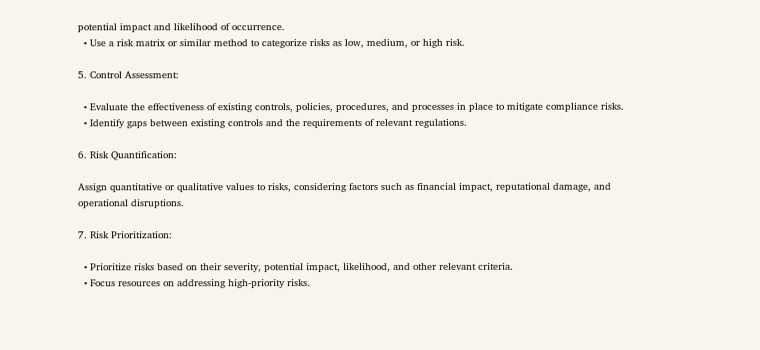potential impact and likelihood of occurrence.
  • Use a risk matrix or similar method to categorize risks as low, medium, or high risk.

5. Control Assessment:

  • Evaluate the effectiveness of existing controls, policies, procedures, and processes in place to mitigate compliance risks.
  • Identify gaps between existing controls and the requirements of relevant regulations.

6. Risk Quantification:

Assign quantitative or qualitative values to risks, considering factors such as financial impact, reputational damage, and operational disruptions.

7. Risk Prioritization:

  • Prioritize risks based on their severity, potential impact, likelihood, and other relevant criteria.
  • Focus resources on addressing high-priority risks.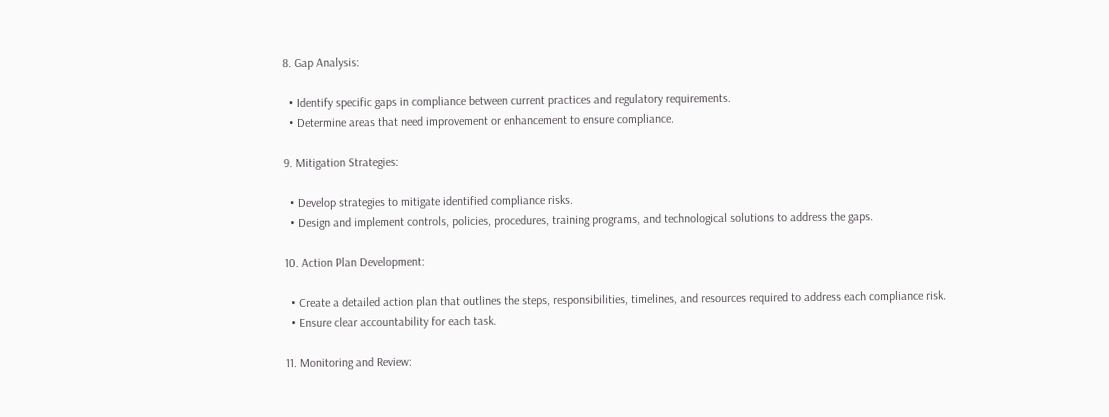8. Gap Analysis:

  • Identify specific gaps in compliance between current practices and regulatory requirements.
  • Determine areas that need improvement or enhancement to ensure compliance.

9. Mitigation Strategies:

  • Develop strategies to mitigate identified compliance risks.
  • Design and implement controls, policies, procedures, training programs, and technological solutions to address the gaps.

10. Action Plan Development:

  • Create a detailed action plan that outlines the steps, responsibilities, timelines, and resources required to address each compliance risk.
  • Ensure clear accountability for each task.

11. Monitoring and Review: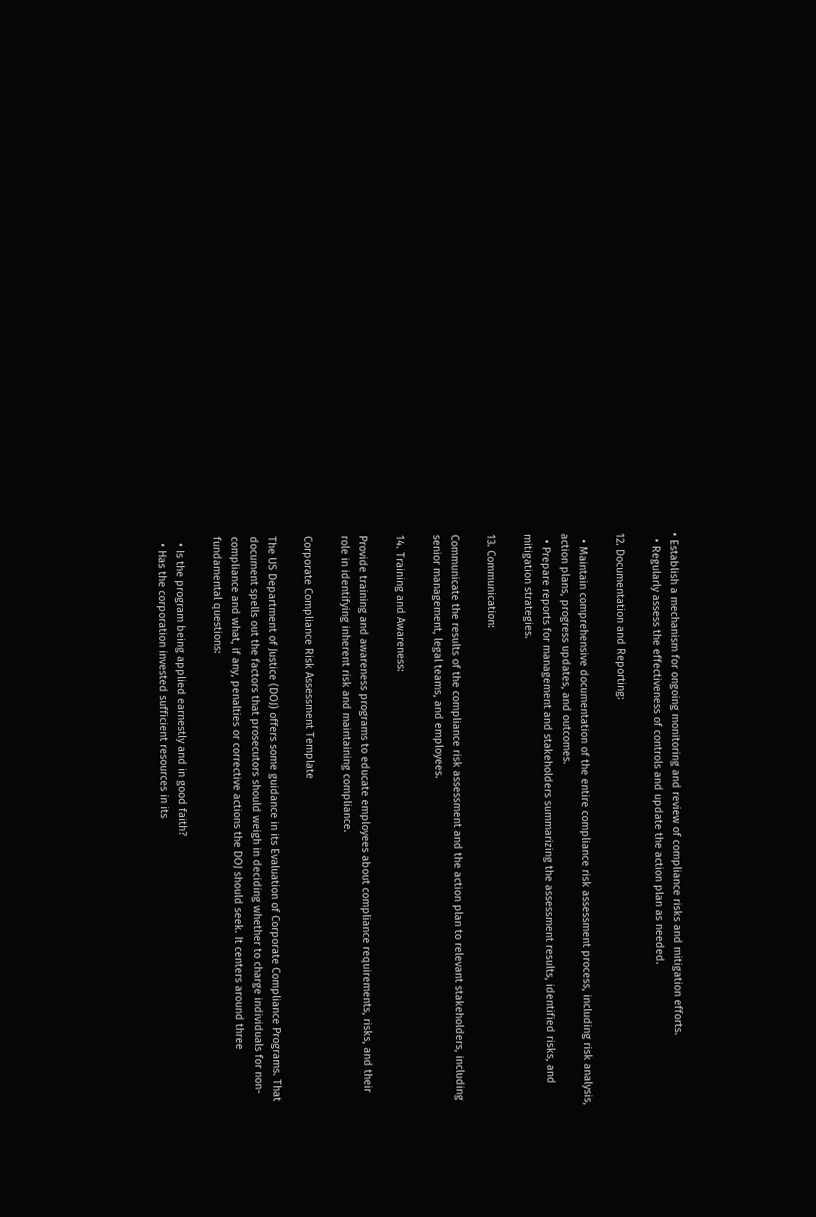• Establish a mechanism for ongoing monitoring and review of compliance risks and mitigation efforts.
  • Regularly assess the effectiveness of controls and update the action plan as needed.

12. Documentation and Reporting:

  • Maintain comprehensive documentation of the entire compliance risk assessment process, including risk analysis, action plans, progress updates, and outcomes.
  • Prepare reports for management and stakeholders summarizing the assessment results, identified risks, and mitigation strategies.

13. Communication:

Communicate the results of the compliance risk assessment and the action plan to relevant stakeholders, including senior management, legal teams, and employees.

14. Training and Awareness:

Provide training and awareness programs to educate employees about compliance requirements, risks, and their role in identifying inherent risk and maintaining compliance.

Corporate Compliance Risk Assessment Template

The US Department of Justice (DOJ) offers some guidance in its Evaluation of Corporate Compliance Programs. That document spells out the factors that prosecutors should weigh in deciding whether to charge individuals for non-compliance and what, if any, penalties or corrective actions the DOJ should seek. It centers around three fundamental questions:

  • Is the program being applied earnestly and in good faith?
  • Has the corporation invested sufficient resources in its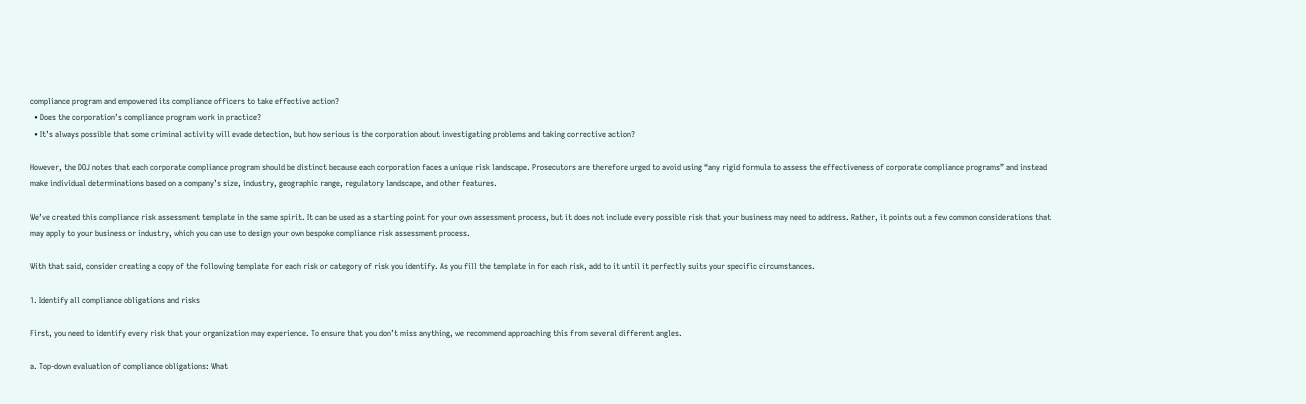compliance program and empowered its compliance officers to take effective action?
  • Does the corporation’s compliance program work in practice?
  • It’s always possible that some criminal activity will evade detection, but how serious is the corporation about investigating problems and taking corrective action?

However, the DOJ notes that each corporate compliance program should be distinct because each corporation faces a unique risk landscape. Prosecutors are therefore urged to avoid using “any rigid formula to assess the effectiveness of corporate compliance programs” and instead make individual determinations based on a company’s size, industry, geographic range, regulatory landscape, and other features.

We’ve created this compliance risk assessment template in the same spirit. It can be used as a starting point for your own assessment process, but it does not include every possible risk that your business may need to address. Rather, it points out a few common considerations that may apply to your business or industry, which you can use to design your own bespoke compliance risk assessment process.

With that said, consider creating a copy of the following template for each risk or category of risk you identify. As you fill the template in for each risk, add to it until it perfectly suits your specific circumstances.

1. Identify all compliance obligations and risks

First, you need to identify every risk that your organization may experience. To ensure that you don’t miss anything, we recommend approaching this from several different angles.

a. Top-down evaluation of compliance obligations: What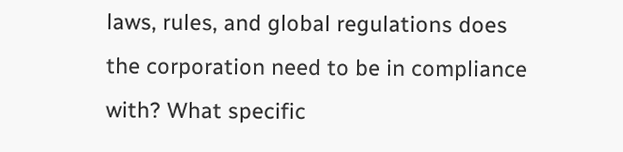laws, rules, and global regulations does the corporation need to be in compliance with? What specific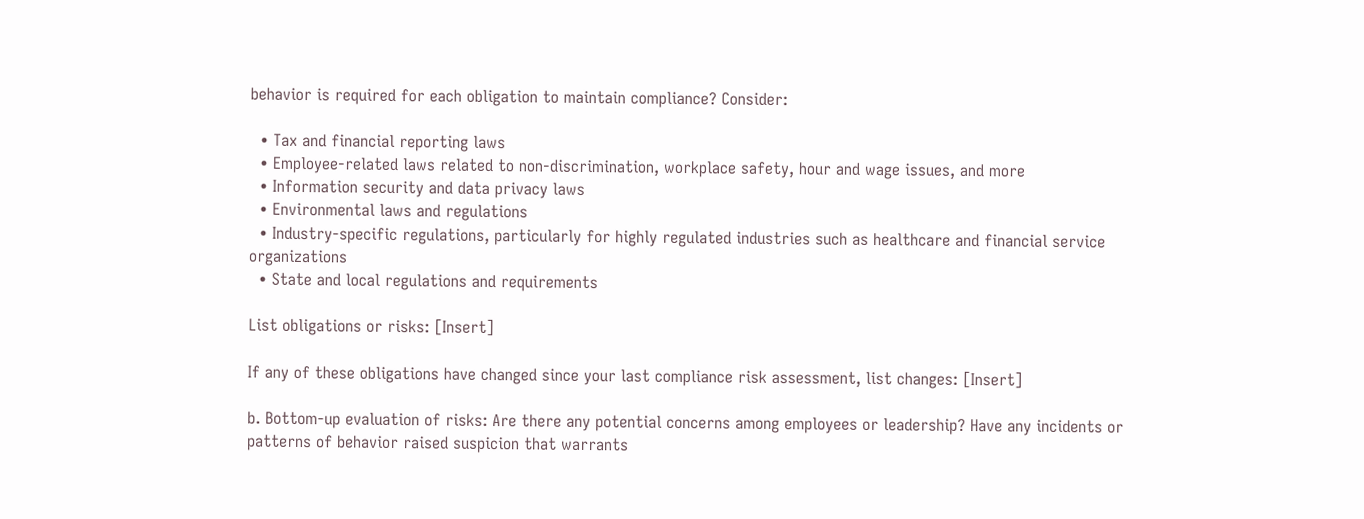behavior is required for each obligation to maintain compliance? Consider:

  • Tax and financial reporting laws
  • Employee-related laws related to non-discrimination, workplace safety, hour and wage issues, and more
  • Information security and data privacy laws
  • Environmental laws and regulations
  • Industry-specific regulations, particularly for highly regulated industries such as healthcare and financial service organizations
  • State and local regulations and requirements

List obligations or risks: [Insert]

If any of these obligations have changed since your last compliance risk assessment, list changes: [Insert]

b. Bottom-up evaluation of risks: Are there any potential concerns among employees or leadership? Have any incidents or patterns of behavior raised suspicion that warrants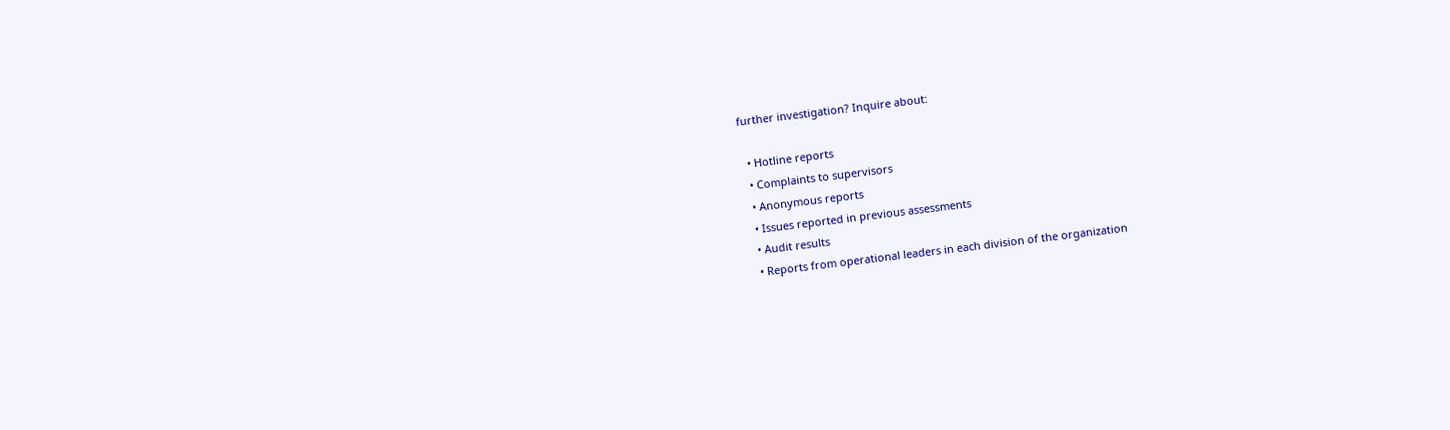further investigation? Inquire about:

  • Hotline reports
  • Complaints to supervisors
  • Anonymous reports
  • Issues reported in previous assessments
  • Audit results
  • Reports from operational leaders in each division of the organization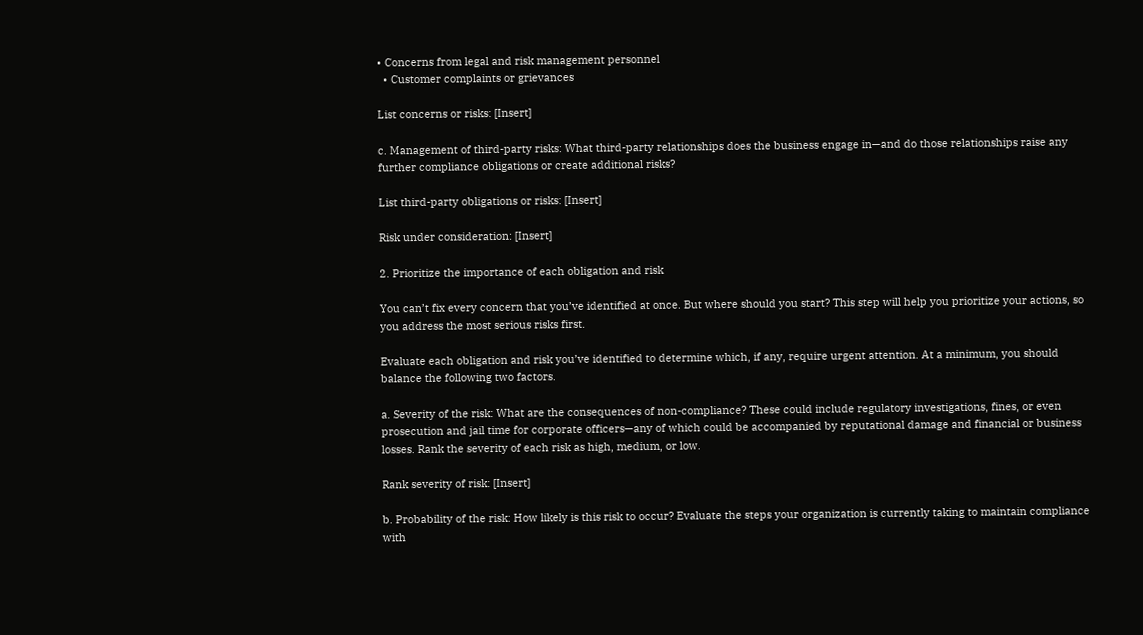• Concerns from legal and risk management personnel
  • Customer complaints or grievances

List concerns or risks: [Insert]

c. Management of third-party risks: What third-party relationships does the business engage in—and do those relationships raise any further compliance obligations or create additional risks?

List third-party obligations or risks: [Insert]

Risk under consideration: [Insert]

2. Prioritize the importance of each obligation and risk

You can’t fix every concern that you’ve identified at once. But where should you start? This step will help you prioritize your actions, so you address the most serious risks first.

Evaluate each obligation and risk you’ve identified to determine which, if any, require urgent attention. At a minimum, you should balance the following two factors.

a. Severity of the risk: What are the consequences of non-compliance? These could include regulatory investigations, fines, or even prosecution and jail time for corporate officers—any of which could be accompanied by reputational damage and financial or business losses. Rank the severity of each risk as high, medium, or low.

Rank severity of risk: [Insert]

b. Probability of the risk: How likely is this risk to occur? Evaluate the steps your organization is currently taking to maintain compliance with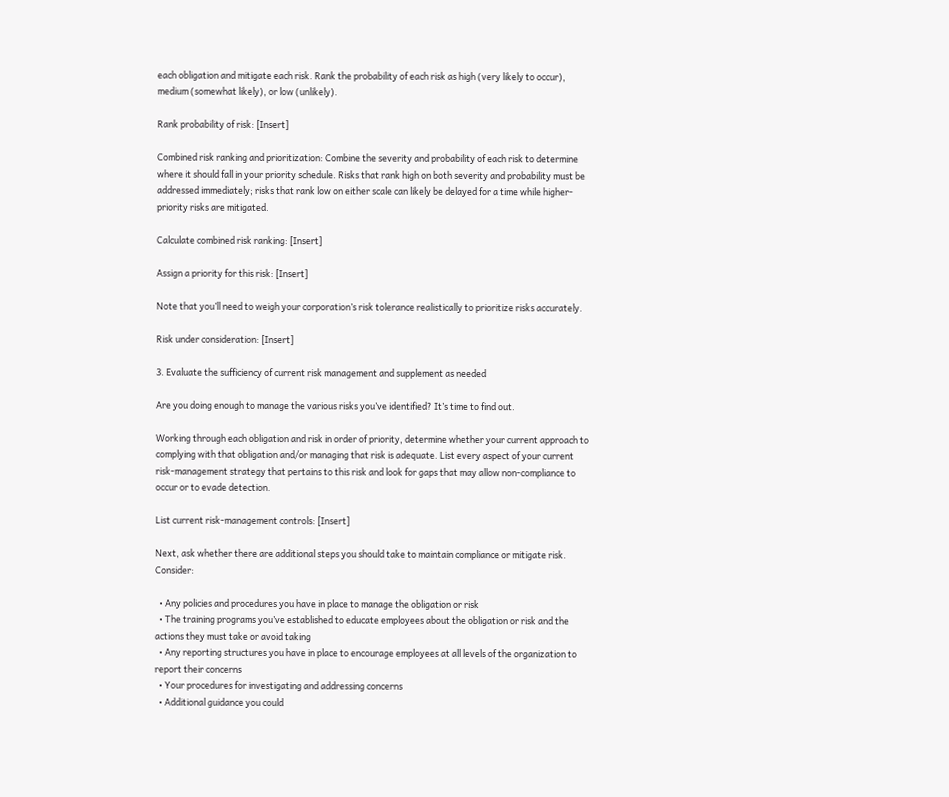each obligation and mitigate each risk. Rank the probability of each risk as high (very likely to occur), medium (somewhat likely), or low (unlikely).

Rank probability of risk: [Insert]

Combined risk ranking and prioritization: Combine the severity and probability of each risk to determine where it should fall in your priority schedule. Risks that rank high on both severity and probability must be addressed immediately; risks that rank low on either scale can likely be delayed for a time while higher-priority risks are mitigated.

Calculate combined risk ranking: [Insert]

Assign a priority for this risk: [Insert]

Note that you’ll need to weigh your corporation’s risk tolerance realistically to prioritize risks accurately.

Risk under consideration: [Insert]

3. Evaluate the sufficiency of current risk management and supplement as needed

Are you doing enough to manage the various risks you’ve identified? It’s time to find out.

Working through each obligation and risk in order of priority, determine whether your current approach to complying with that obligation and/or managing that risk is adequate. List every aspect of your current risk-management strategy that pertains to this risk and look for gaps that may allow non-compliance to occur or to evade detection.

List current risk-management controls: [Insert]

Next, ask whether there are additional steps you should take to maintain compliance or mitigate risk. Consider:

  • Any policies and procedures you have in place to manage the obligation or risk
  • The training programs you’ve established to educate employees about the obligation or risk and the actions they must take or avoid taking
  • Any reporting structures you have in place to encourage employees at all levels of the organization to report their concerns
  • Your procedures for investigating and addressing concerns
  • Additional guidance you could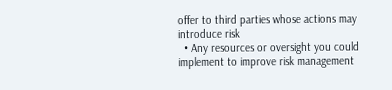offer to third parties whose actions may introduce risk
  • Any resources or oversight you could implement to improve risk management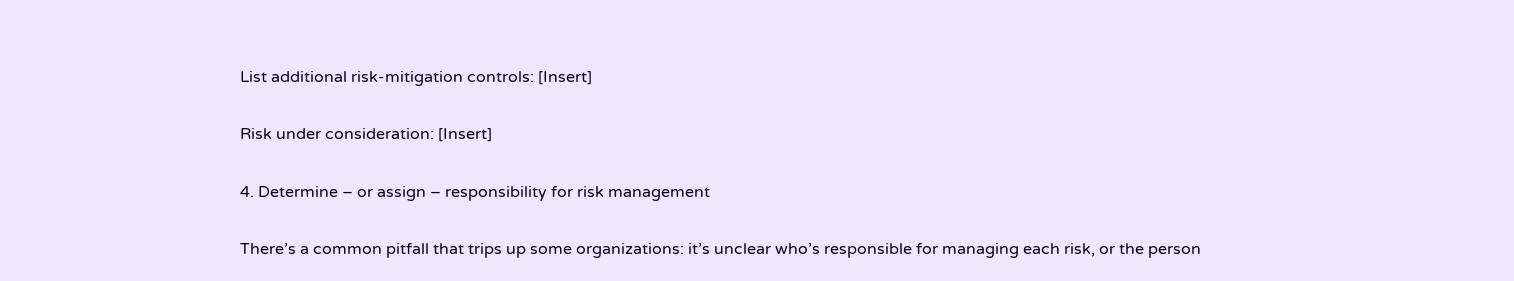List additional risk-mitigation controls: [Insert]

Risk under consideration: [Insert]

4. Determine – or assign – responsibility for risk management

There’s a common pitfall that trips up some organizations: it’s unclear who’s responsible for managing each risk, or the person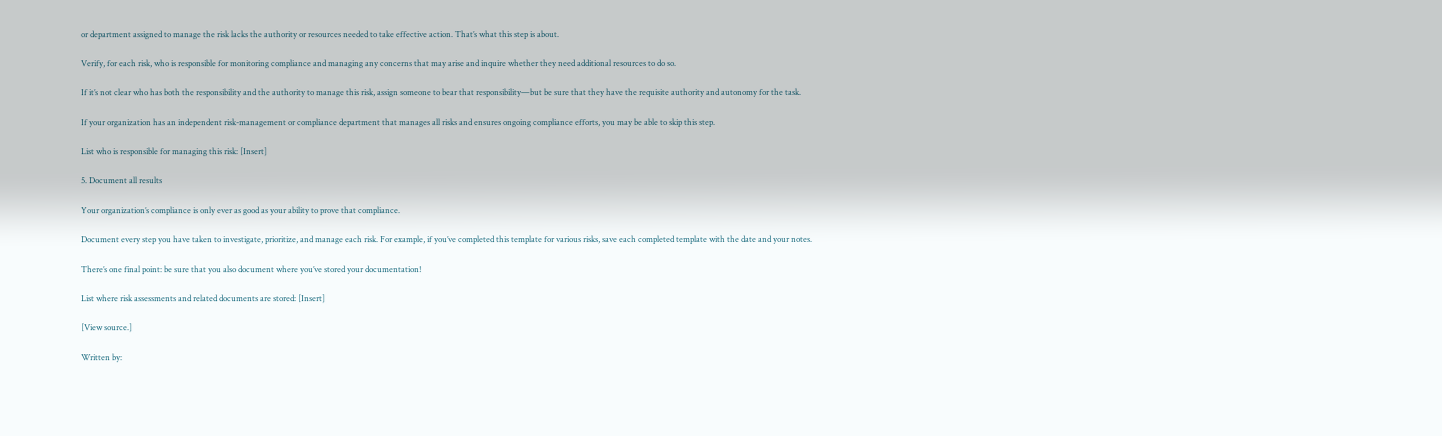or department assigned to manage the risk lacks the authority or resources needed to take effective action. That’s what this step is about.

Verify, for each risk, who is responsible for monitoring compliance and managing any concerns that may arise and inquire whether they need additional resources to do so.

If it’s not clear who has both the responsibility and the authority to manage this risk, assign someone to bear that responsibility—but be sure that they have the requisite authority and autonomy for the task.

If your organization has an independent risk-management or compliance department that manages all risks and ensures ongoing compliance efforts, you may be able to skip this step.

List who is responsible for managing this risk: [Insert]

5. Document all results

Your organization’s compliance is only ever as good as your ability to prove that compliance.

Document every step you have taken to investigate, prioritize, and manage each risk. For example, if you’ve completed this template for various risks, save each completed template with the date and your notes.

There’s one final point: be sure that you also document where you’ve stored your documentation!

List where risk assessments and related documents are stored: [Insert]

[View source.]

Written by: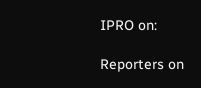IPRO on:

Reporters on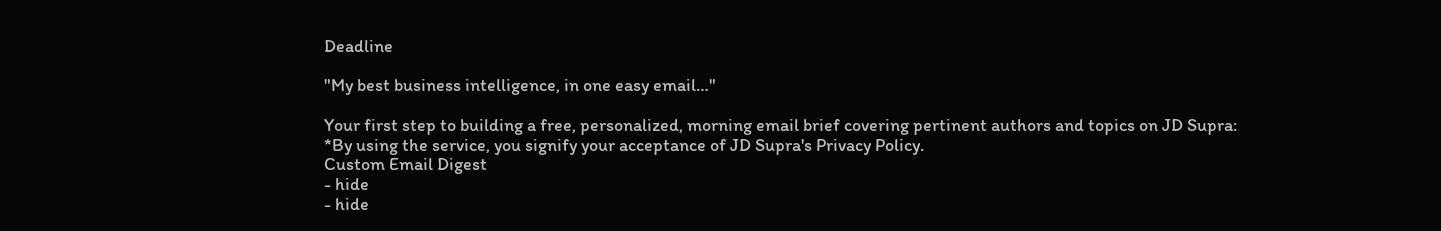Deadline

"My best business intelligence, in one easy email…"

Your first step to building a free, personalized, morning email brief covering pertinent authors and topics on JD Supra:
*By using the service, you signify your acceptance of JD Supra's Privacy Policy.
Custom Email Digest
- hide
- hide